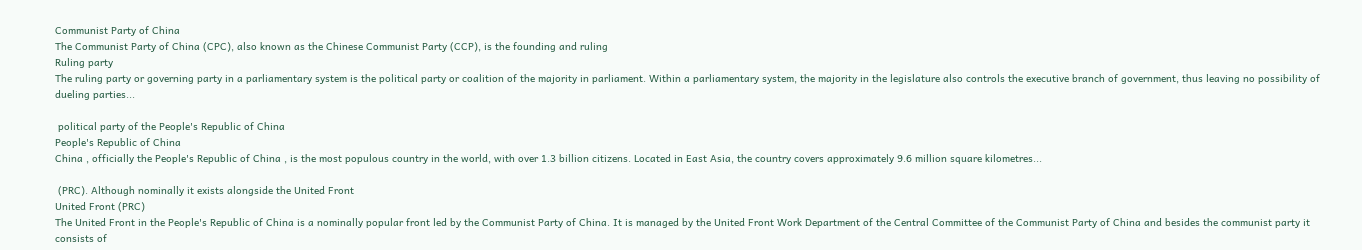Communist Party of China
The Communist Party of China (CPC), also known as the Chinese Communist Party (CCP), is the founding and ruling
Ruling party
The ruling party or governing party in a parliamentary system is the political party or coalition of the majority in parliament. Within a parliamentary system, the majority in the legislature also controls the executive branch of government, thus leaving no possibility of dueling parties...

 political party of the People's Republic of China
People's Republic of China
China , officially the People's Republic of China , is the most populous country in the world, with over 1.3 billion citizens. Located in East Asia, the country covers approximately 9.6 million square kilometres...

 (PRC). Although nominally it exists alongside the United Front
United Front (PRC)
The United Front in the People's Republic of China is a nominally popular front led by the Communist Party of China. It is managed by the United Front Work Department of the Central Committee of the Communist Party of China and besides the communist party it consists of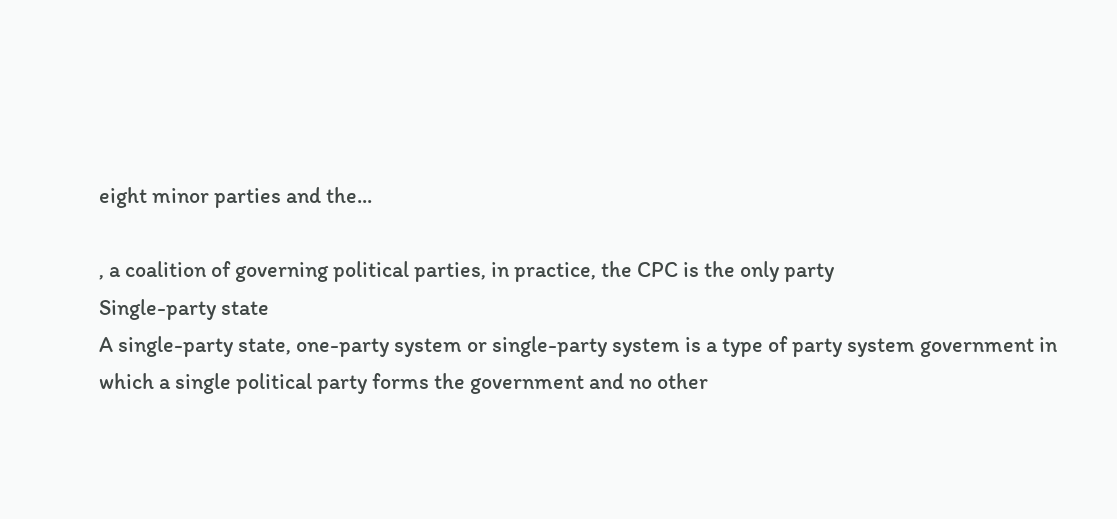eight minor parties and the...

, a coalition of governing political parties, in practice, the CPC is the only party
Single-party state
A single-party state, one-party system or single-party system is a type of party system government in which a single political party forms the government and no other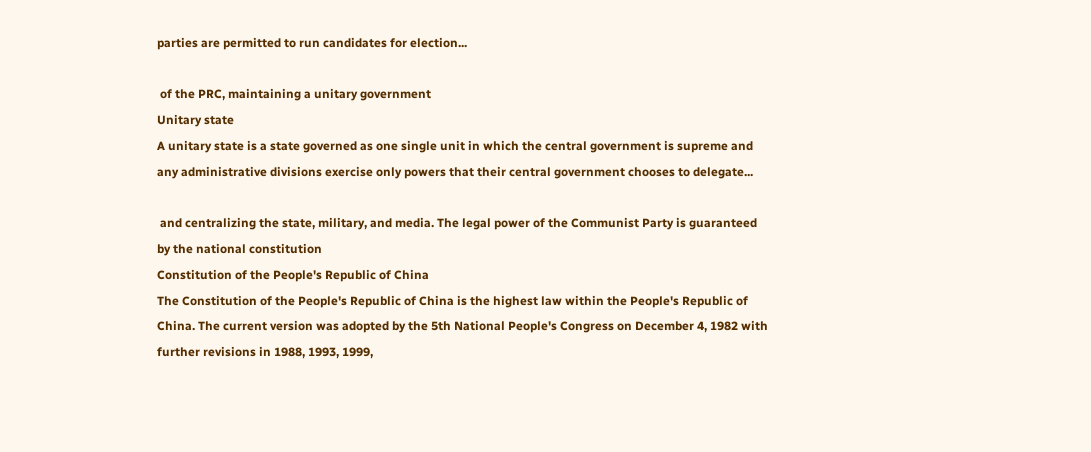parties are permitted to run candidates for election...

 of the PRC, maintaining a unitary government
Unitary state
A unitary state is a state governed as one single unit in which the central government is supreme and any administrative divisions exercise only powers that their central government chooses to delegate...

 and centralizing the state, military, and media. The legal power of the Communist Party is guaranteed by the national constitution
Constitution of the People's Republic of China
The Constitution of the People's Republic of China is the highest law within the People's Republic of China. The current version was adopted by the 5th National People's Congress on December 4, 1982 with further revisions in 1988, 1993, 1999,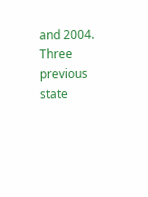and 2004. Three previous state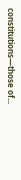constitutions—those of...